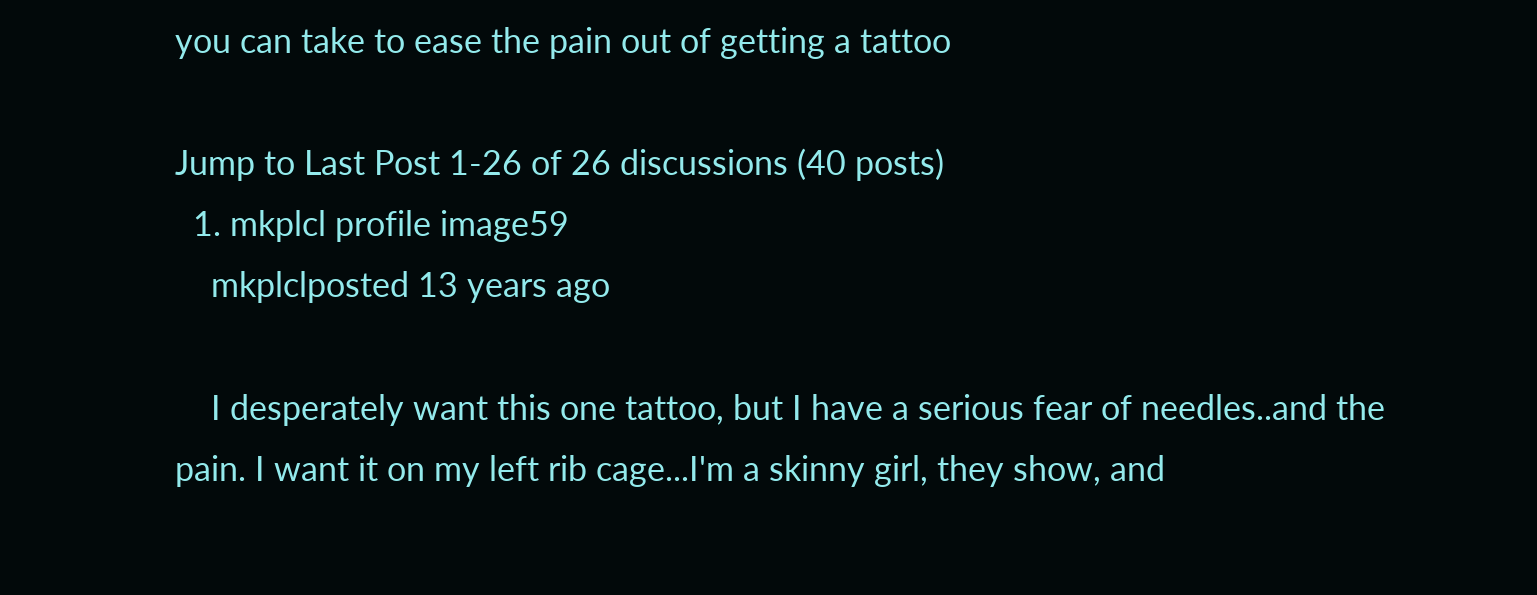you can take to ease the pain out of getting a tattoo

Jump to Last Post 1-26 of 26 discussions (40 posts)
  1. mkplcl profile image59
    mkplclposted 13 years ago

    I desperately want this one tattoo, but I have a serious fear of needles..and the pain. I want it on my left rib cage...I'm a skinny girl, they show, and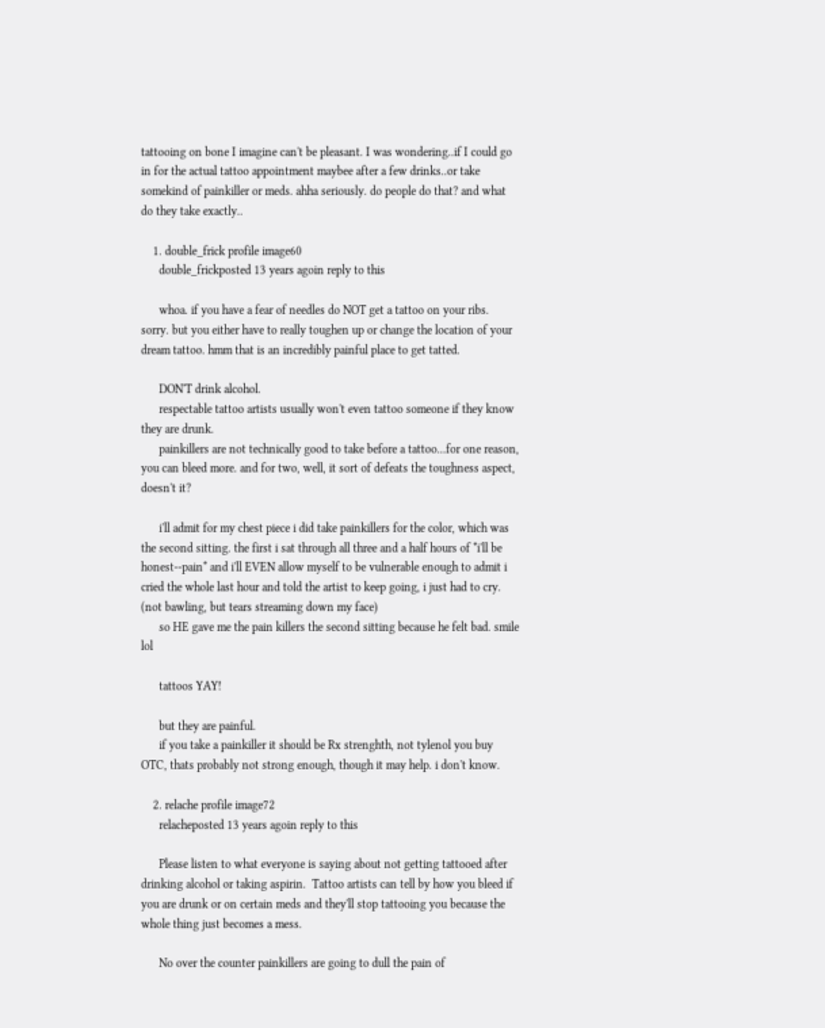tattooing on bone I imagine can't be pleasant. I was wondering..if I could go in for the actual tattoo appointment maybee after a few drinks..or take somekind of painkiller or meds. ahha seriously. do people do that? and what do they take exactly..

    1. double_frick profile image60
      double_frickposted 13 years agoin reply to this

      whoa. if you have a fear of needles do NOT get a tattoo on your ribs. sorry. but you either have to really toughen up or change the location of your dream tattoo. hmm that is an incredibly painful place to get tatted.

      DON'T drink alcohol.
      respectable tattoo artists usually won't even tattoo someone if they know they are drunk.
      painkillers are not technically good to take before a tattoo...for one reason, you can bleed more. and for two, well, it sort of defeats the toughness aspect, doesn't it?

      i'll admit for my chest piece i did take painkillers for the color, which was the second sitting. the first i sat through all three and a half hours of *i'll be honest--pain* and i'll EVEN allow myself to be vulnerable enough to admit i cried the whole last hour and told the artist to keep going, i just had to cry. (not bawling, but tears streaming down my face)
      so HE gave me the pain killers the second sitting because he felt bad. smile lol

      tattoos YAY!

      but they are painful.
      if you take a painkiller it should be Rx strenghth, not tylenol you buy OTC, thats probably not strong enough, though it may help. i don't know.

    2. relache profile image72
      relacheposted 13 years agoin reply to this

      Please listen to what everyone is saying about not getting tattooed after drinking alcohol or taking aspirin.  Tattoo artists can tell by how you bleed if you are drunk or on certain meds and they'll stop tattooing you because the whole thing just becomes a mess.

      No over the counter painkillers are going to dull the pain of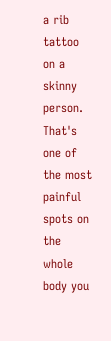a rib tattoo on a skinny person.  That's one of the most painful spots on the whole body you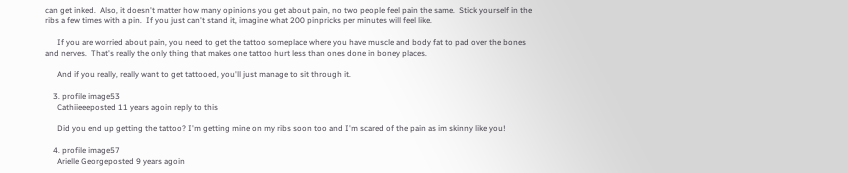can get inked.  Also, it doesn't matter how many opinions you get about pain, no two people feel pain the same.  Stick yourself in the ribs a few times with a pin.  If you just can't stand it, imagine what 200 pinpricks per minutes will feel like.

      If you are worried about pain, you need to get the tattoo someplace where you have muscle and body fat to pad over the bones and nerves.  That's really the only thing that makes one tattoo hurt less than ones done in boney places.

      And if you really, really want to get tattooed, you'll just manage to sit through it.

    3. profile image53
      Cathiieeeposted 11 years agoin reply to this

      Did you end up getting the tattoo? I'm getting mine on my ribs soon too and I'm scared of the pain as im skinny like you!

    4. profile image57
      Arielle Georgeposted 9 years agoin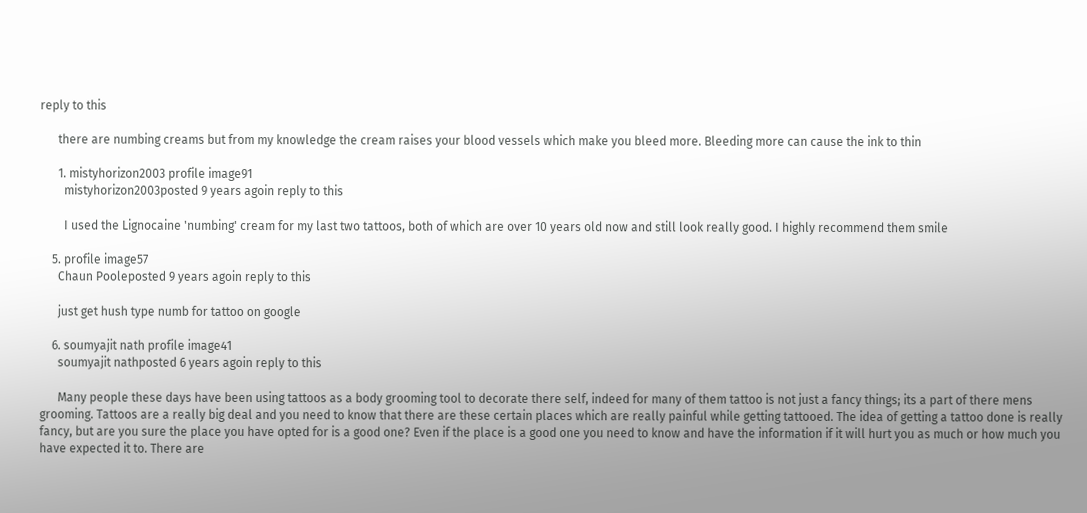reply to this

      there are numbing creams but from my knowledge the cream raises your blood vessels which make you bleed more. Bleeding more can cause the ink to thin

      1. mistyhorizon2003 profile image91
        mistyhorizon2003posted 9 years agoin reply to this

        I used the Lignocaine 'numbing' cream for my last two tattoos, both of which are over 10 years old now and still look really good. I highly recommend them smile

    5. profile image57
      Chaun Pooleposted 9 years agoin reply to this

      just get hush type numb for tattoo on google

    6. soumyajit nath profile image41
      soumyajit nathposted 6 years agoin reply to this

      Many people these days have been using tattoos as a body grooming tool to decorate there self, indeed for many of them tattoo is not just a fancy things; its a part of there mens grooming. Tattoos are a really big deal and you need to know that there are these certain places which are really painful while getting tattooed. The idea of getting a tattoo done is really fancy, but are you sure the place you have opted for is a good one? Even if the place is a good one you need to know and have the information if it will hurt you as much or how much you have expected it to. There are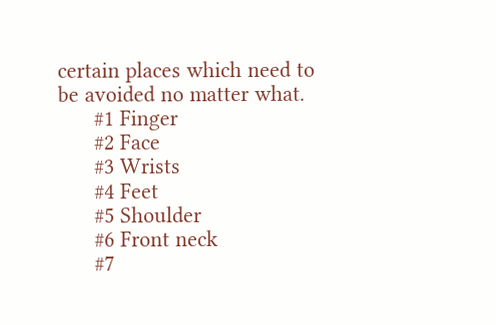certain places which need to be avoided no matter what.
      #1 Finger
      #2 Face
      #3 Wrists
      #4 Feet
      #5 Shoulder
      #6 Front neck
      #7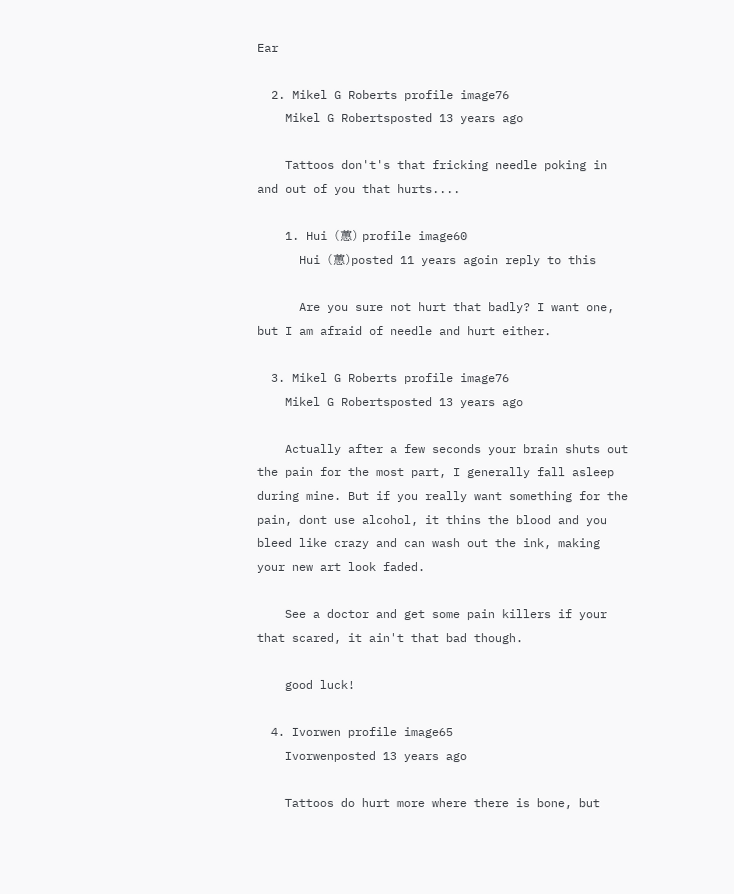Ear

  2. Mikel G Roberts profile image76
    Mikel G Robertsposted 13 years ago

    Tattoos don't's that fricking needle poking in and out of you that hurts....

    1. Hui (蕙) profile image60
      Hui (蕙)posted 11 years agoin reply to this

      Are you sure not hurt that badly? I want one, but I am afraid of needle and hurt either.

  3. Mikel G Roberts profile image76
    Mikel G Robertsposted 13 years ago

    Actually after a few seconds your brain shuts out the pain for the most part, I generally fall asleep during mine. But if you really want something for the pain, dont use alcohol, it thins the blood and you bleed like crazy and can wash out the ink, making your new art look faded.

    See a doctor and get some pain killers if your that scared, it ain't that bad though.

    good luck!

  4. Ivorwen profile image65
    Ivorwenposted 13 years ago

    Tattoos do hurt more where there is bone, but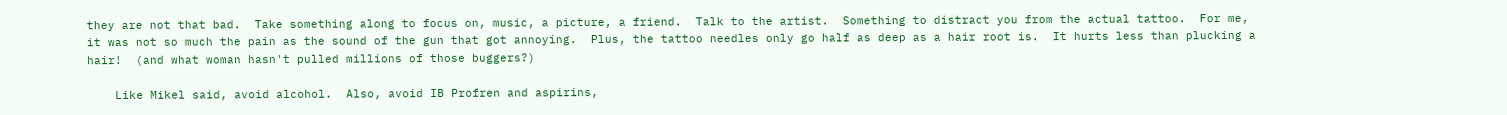they are not that bad.  Take something along to focus on, music, a picture, a friend.  Talk to the artist.  Something to distract you from the actual tattoo.  For me, it was not so much the pain as the sound of the gun that got annoying.  Plus, the tattoo needles only go half as deep as a hair root is.  It hurts less than plucking a hair!  (and what woman hasn't pulled millions of those buggers?)

    Like Mikel said, avoid alcohol.  Also, avoid IB Profren and aspirins,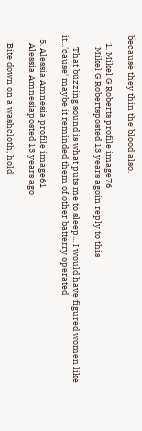because they thin the blood also.

    1. Mikel G Roberts profile image76
      Mikel G Robertsposted 13 years agoin reply to this

      That buzzing sound is what puts me to sleep... I would have figured women like it...'cause' maybe it reminded them of other batterry operated

  5. Alessia Amnesia profile image61
    Alessia Amnesiaposted 13 years ago

    Bite down on a washcloth, hold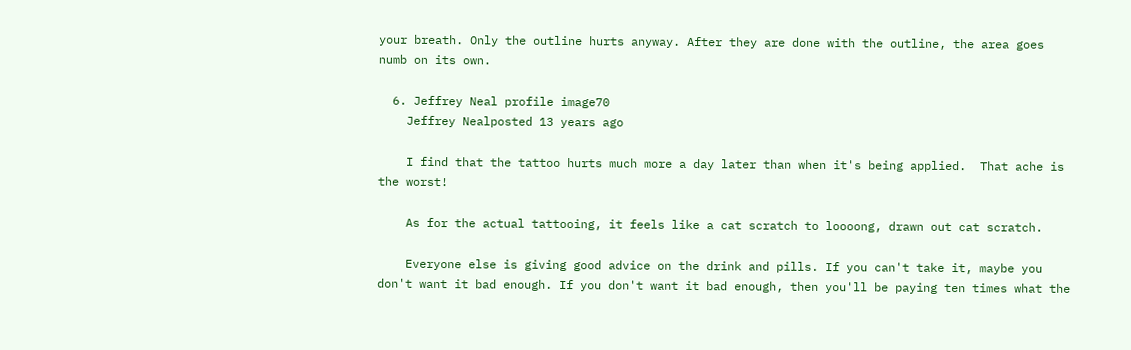your breath. Only the outline hurts anyway. After they are done with the outline, the area goes numb on its own.

  6. Jeffrey Neal profile image70
    Jeffrey Nealposted 13 years ago

    I find that the tattoo hurts much more a day later than when it's being applied.  That ache is the worst!

    As for the actual tattooing, it feels like a cat scratch to loooong, drawn out cat scratch.

    Everyone else is giving good advice on the drink and pills. If you can't take it, maybe you don't want it bad enough. If you don't want it bad enough, then you'll be paying ten times what the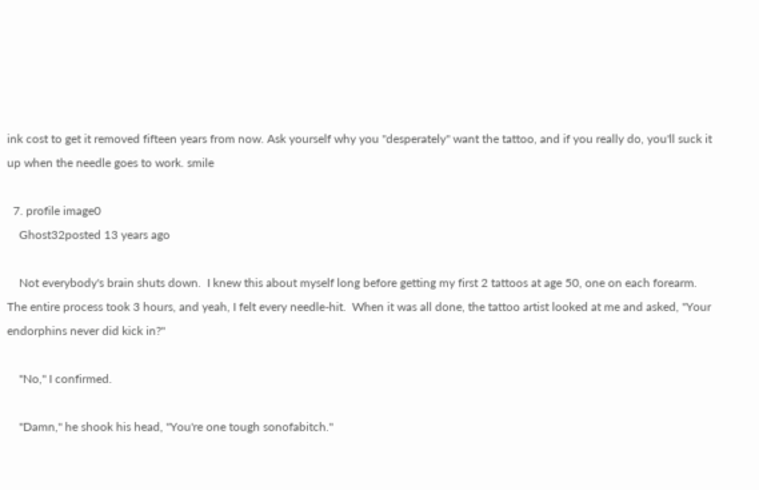ink cost to get it removed fifteen years from now. Ask yourself why you "desperately" want the tattoo, and if you really do, you'll suck it up when the needle goes to work. smile

  7. profile image0
    Ghost32posted 13 years ago

    Not everybody's brain shuts down.  I knew this about myself long before getting my first 2 tattoos at age 50, one on each forearm.  The entire process took 3 hours, and yeah, I felt every needle-hit.  When it was all done, the tattoo artist looked at me and asked, "Your endorphins never did kick in?"

    "No," I confirmed.

    "Damn," he shook his head, "You're one tough sonofabitch."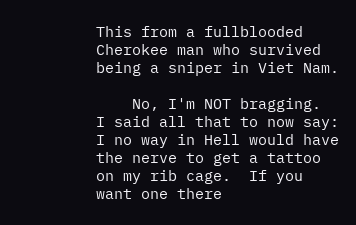This from a fullblooded Cherokee man who survived being a sniper in Viet Nam.

    No, I'm NOT bragging.  I said all that to now say:  I no way in Hell would have the nerve to get a tattoo on my rib cage.  If you want one there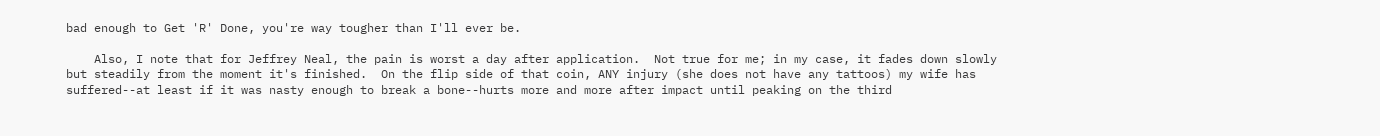bad enough to Get 'R' Done, you're way tougher than I'll ever be.

    Also, I note that for Jeffrey Neal, the pain is worst a day after application.  Not true for me; in my case, it fades down slowly but steadily from the moment it's finished.  On the flip side of that coin, ANY injury (she does not have any tattoos) my wife has suffered--at least if it was nasty enough to break a bone--hurts more and more after impact until peaking on the third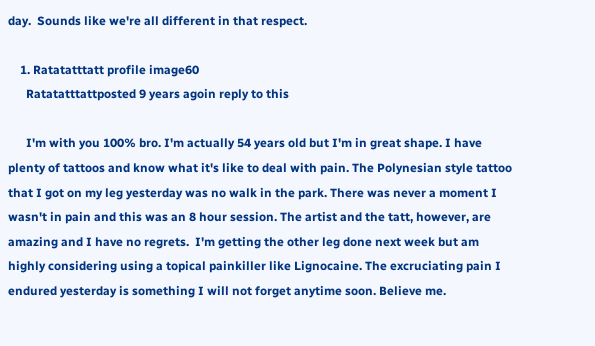day.  Sounds like we're all different in that respect.

    1. Ratatatttatt profile image60
      Ratatatttattposted 9 years agoin reply to this

      I'm with you 100% bro. I'm actually 54 years old but I'm in great shape. I have plenty of tattoos and know what it's like to deal with pain. The Polynesian style tattoo that I got on my leg yesterday was no walk in the park. There was never a moment I wasn't in pain and this was an 8 hour session. The artist and the tatt, however, are amazing and I have no regrets.  I'm getting the other leg done next week but am highly considering using a topical painkiller like Lignocaine. The excruciating pain I endured yesterday is something I will not forget anytime soon. Believe me.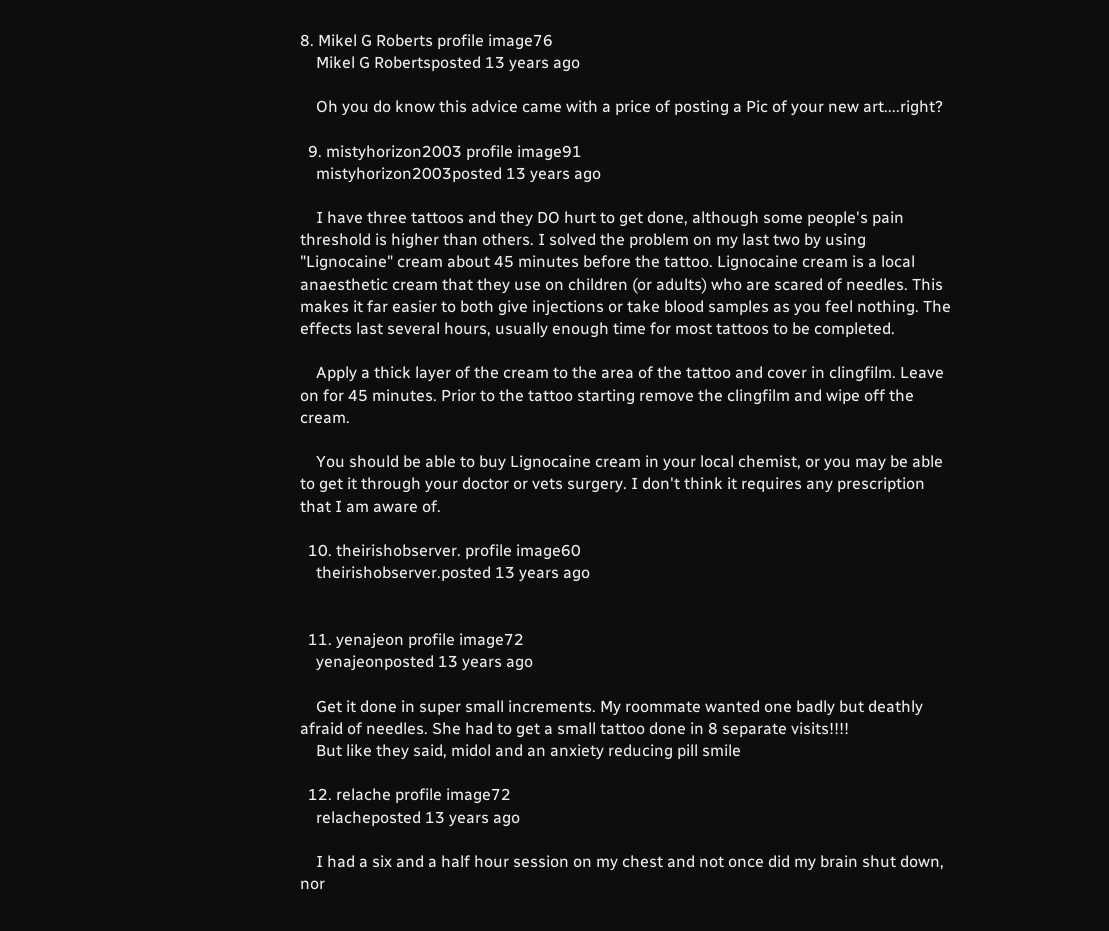8. Mikel G Roberts profile image76
    Mikel G Robertsposted 13 years ago

    Oh you do know this advice came with a price of posting a Pic of your new art....right?

  9. mistyhorizon2003 profile image91
    mistyhorizon2003posted 13 years ago

    I have three tattoos and they DO hurt to get done, although some people's pain threshold is higher than others. I solved the problem on my last two by using "Lignocaine" cream about 45 minutes before the tattoo. Lignocaine cream is a local anaesthetic cream that they use on children (or adults) who are scared of needles. This makes it far easier to both give injections or take blood samples as you feel nothing. The effects last several hours, usually enough time for most tattoos to be completed.

    Apply a thick layer of the cream to the area of the tattoo and cover in clingfilm. Leave on for 45 minutes. Prior to the tattoo starting remove the clingfilm and wipe off the cream.

    You should be able to buy Lignocaine cream in your local chemist, or you may be able to get it through your doctor or vets surgery. I don't think it requires any prescription that I am aware of.

  10. theirishobserver. profile image60
    theirishobserver.posted 13 years ago


  11. yenajeon profile image72
    yenajeonposted 13 years ago

    Get it done in super small increments. My roommate wanted one badly but deathly afraid of needles. She had to get a small tattoo done in 8 separate visits!!!!
    But like they said, midol and an anxiety reducing pill smile

  12. relache profile image72
    relacheposted 13 years ago

    I had a six and a half hour session on my chest and not once did my brain shut down, nor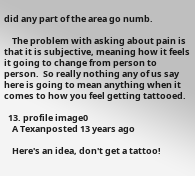did any part of the area go numb.

    The problem with asking about pain is that it is subjective, meaning how it feels it going to change from person to person.  So really nothing any of us say here is going to mean anything when it comes to how you feel getting tattooed.

  13. profile image0
    A Texanposted 13 years ago

    Here's an idea, don't get a tattoo!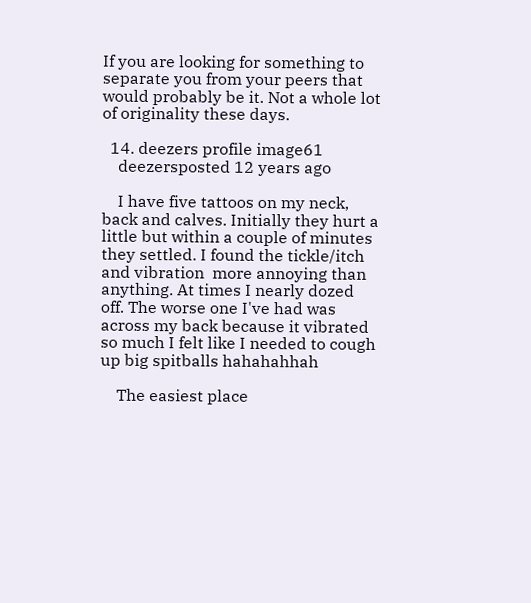If you are looking for something to separate you from your peers that would probably be it. Not a whole lot of originality these days.

  14. deezers profile image61
    deezersposted 12 years ago

    I have five tattoos on my neck, back and calves. Initially they hurt a little but within a couple of minutes they settled. I found the tickle/itch and vibration  more annoying than anything. At times I nearly dozed off. The worse one I've had was across my back because it vibrated so much I felt like I needed to cough up big spitballs hahahahhah

    The easiest place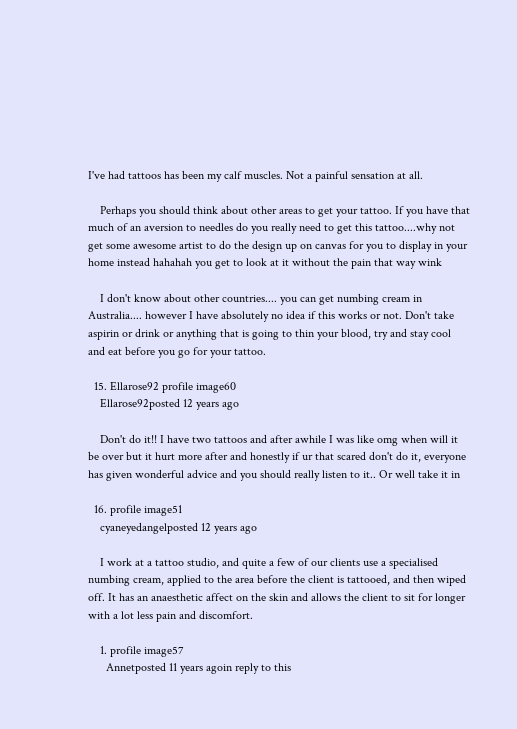I've had tattoos has been my calf muscles. Not a painful sensation at all.

    Perhaps you should think about other areas to get your tattoo. If you have that much of an aversion to needles do you really need to get this tattoo....why not get some awesome artist to do the design up on canvas for you to display in your home instead hahahah you get to look at it without the pain that way wink

    I don't know about other countries.... you can get numbing cream in Australia.... however I have absolutely no idea if this works or not. Don't take aspirin or drink or anything that is going to thin your blood, try and stay cool and eat before you go for your tattoo.

  15. Ellarose92 profile image60
    Ellarose92posted 12 years ago

    Don't do it!! I have two tattoos and after awhile I was like omg when will it be over but it hurt more after and honestly if ur that scared don't do it, everyone has given wonderful advice and you should really listen to it.. Or well take it in

  16. profile image51
    cyaneyedangelposted 12 years ago

    I work at a tattoo studio, and quite a few of our clients use a specialised numbing cream, applied to the area before the client is tattooed, and then wiped off. It has an anaesthetic affect on the skin and allows the client to sit for longer with a lot less pain and discomfort.

    1. profile image57
      Annetposted 11 years agoin reply to this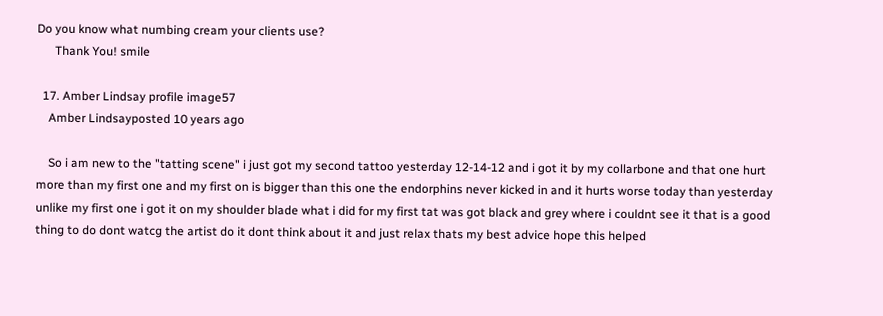Do you know what numbing cream your clients use?
      Thank You! smile

  17. Amber Lindsay profile image57
    Amber Lindsayposted 10 years ago

    So i am new to the "tatting scene" i just got my second tattoo yesterday 12-14-12 and i got it by my collarbone and that one hurt more than my first one and my first on is bigger than this one the endorphins never kicked in and it hurts worse today than yesterday unlike my first one i got it on my shoulder blade what i did for my first tat was got black and grey where i couldnt see it that is a good thing to do dont watcg the artist do it dont think about it and just relax thats my best advice hope this helped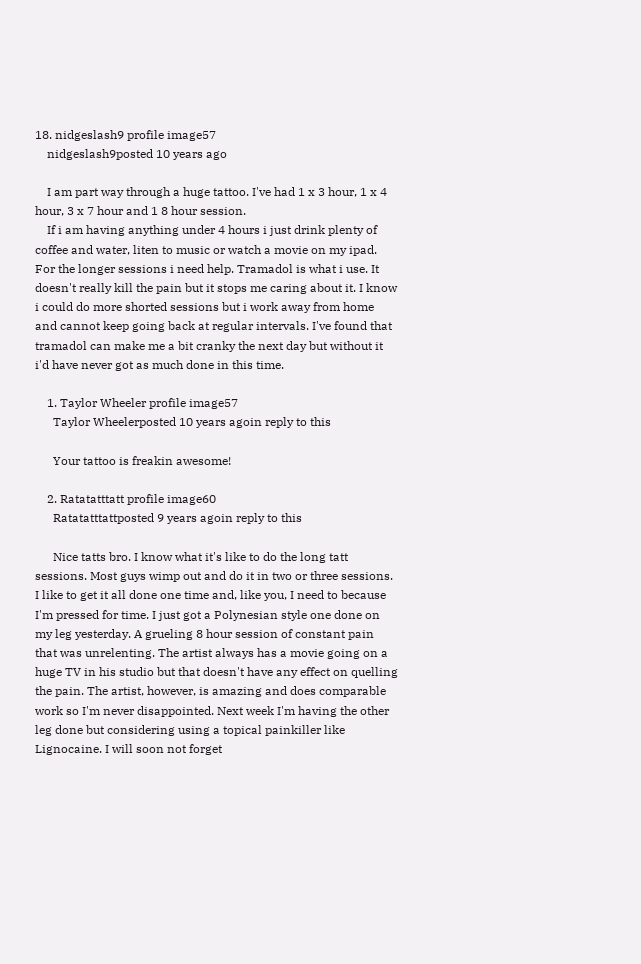18. nidgeslash9 profile image57
    nidgeslash9posted 10 years ago

    I am part way through a huge tattoo. I've had 1 x 3 hour, 1 x 4 hour, 3 x 7 hour and 1 8 hour session.
    If i am having anything under 4 hours i just drink plenty of coffee and water, liten to music or watch a movie on my ipad. For the longer sessions i need help. Tramadol is what i use. It doesn't really kill the pain but it stops me caring about it. I know i could do more shorted sessions but i work away from home and cannot keep going back at regular intervals. I've found that tramadol can make me a bit cranky the next day but without it i'd have never got as much done in this time.

    1. Taylor Wheeler profile image57
      Taylor Wheelerposted 10 years agoin reply to this

      Your tattoo is freakin awesome!

    2. Ratatatttatt profile image60
      Ratatatttattposted 9 years agoin reply to this

      Nice tatts bro. I know what it's like to do the long tatt sessions. Most guys wimp out and do it in two or three sessions. I like to get it all done one time and, like you, I need to because I'm pressed for time. I just got a Polynesian style one done on my leg yesterday. A grueling 8 hour session of constant pain that was unrelenting. The artist always has a movie going on a huge TV in his studio but that doesn't have any effect on quelling the pain. The artist, however, is amazing and does comparable work so I'm never disappointed. Next week I'm having the other leg done but considering using a topical painkiller like Lignocaine. I will soon not forget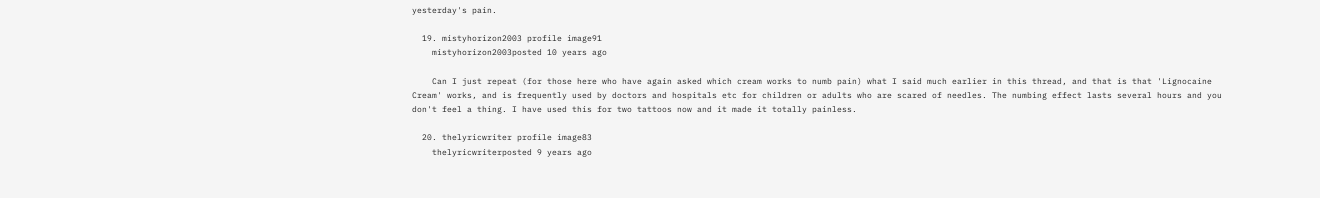yesterday's pain.

  19. mistyhorizon2003 profile image91
    mistyhorizon2003posted 10 years ago

    Can I just repeat (for those here who have again asked which cream works to numb pain) what I said much earlier in this thread, and that is that 'Lignocaine Cream' works, and is frequently used by doctors and hospitals etc for children or adults who are scared of needles. The numbing effect lasts several hours and you don't feel a thing. I have used this for two tattoos now and it made it totally painless.

  20. thelyricwriter profile image83
    thelyricwriterposted 9 years ago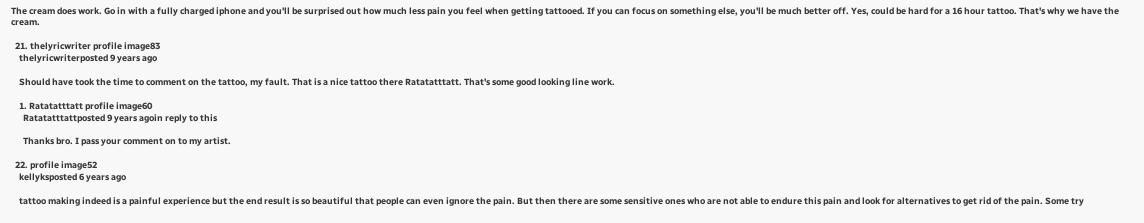The cream does work. Go in with a fully charged iphone and you'll be surprised out how much less pain you feel when getting tattooed. If you can focus on something else, you'll be much better off. Yes, could be hard for a 16 hour tattoo. That's why we have the cream.

  21. thelyricwriter profile image83
    thelyricwriterposted 9 years ago

    Should have took the time to comment on the tattoo, my fault. That is a nice tattoo there Ratatatttatt. That's some good looking line work.

    1. Ratatatttatt profile image60
      Ratatatttattposted 9 years agoin reply to this

      Thanks bro. I pass your comment on to my artist.

  22. profile image52
    kellyksposted 6 years ago

    tattoo making indeed is a painful experience but the end result is so beautiful that people can even ignore the pain. But then there are some sensitive ones who are not able to endure this pain and look for alternatives to get rid of the pain. Some try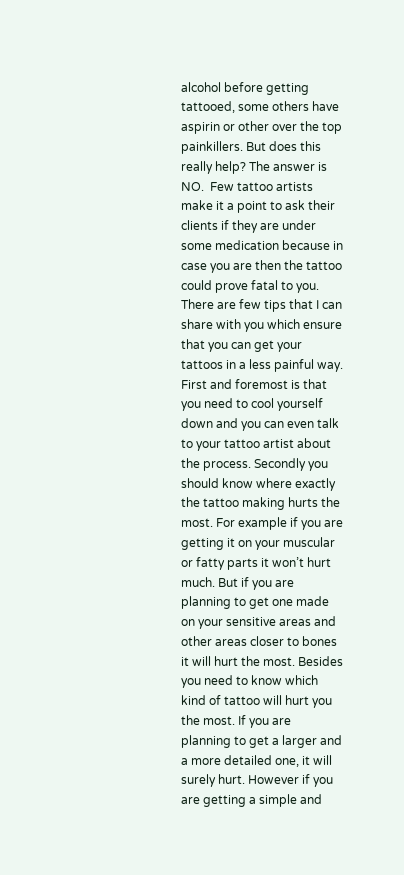alcohol before getting tattooed, some others have aspirin or other over the top painkillers. But does this really help? The answer is NO.  Few tattoo artists make it a point to ask their clients if they are under some medication because in case you are then the tattoo could prove fatal to you. There are few tips that I can share with you which ensure that you can get your tattoos in a less painful way.  First and foremost is that you need to cool yourself down and you can even talk to your tattoo artist about the process. Secondly you should know where exactly the tattoo making hurts the most. For example if you are getting it on your muscular or fatty parts it won’t hurt much. But if you are planning to get one made on your sensitive areas and other areas closer to bones it will hurt the most. Besides you need to know which kind of tattoo will hurt you the most. If you are planning to get a larger and a more detailed one, it will surely hurt. However if you are getting a simple and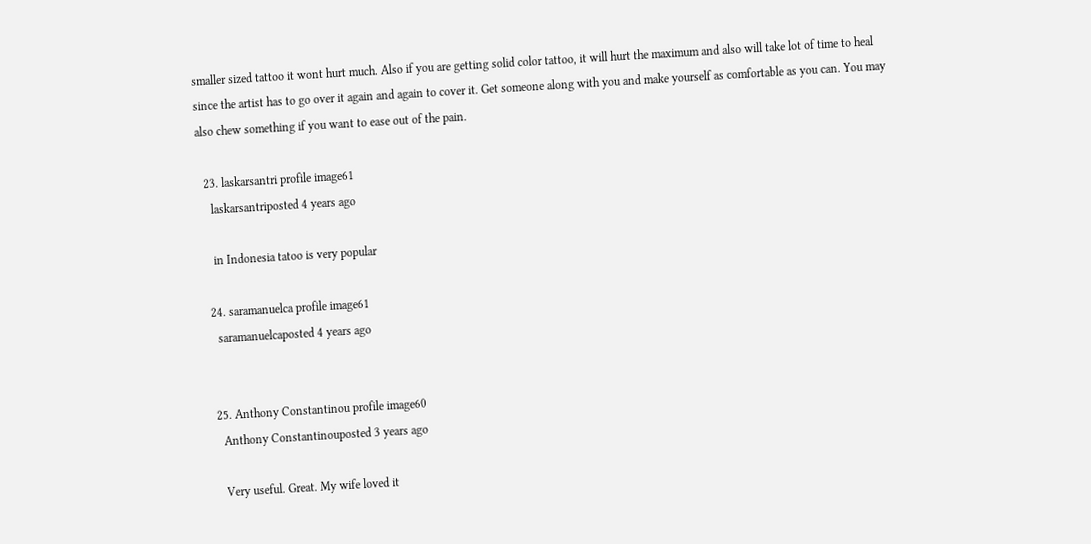smaller sized tattoo it wont hurt much. Also if you are getting solid color tattoo, it will hurt the maximum and also will take lot of time to heal since the artist has to go over it again and again to cover it. Get someone along with you and make yourself as comfortable as you can. You may also chew something if you want to ease out of the pain.

  23. laskarsantri profile image61
    laskarsantriposted 4 years ago

    in Indonesia tatoo is very popular

  24. saramanuelca profile image61
    saramanuelcaposted 4 years ago


  25. Anthony Constantinou profile image60
    Anthony Constantinouposted 3 years ago

    Very useful. Great. My wife loved it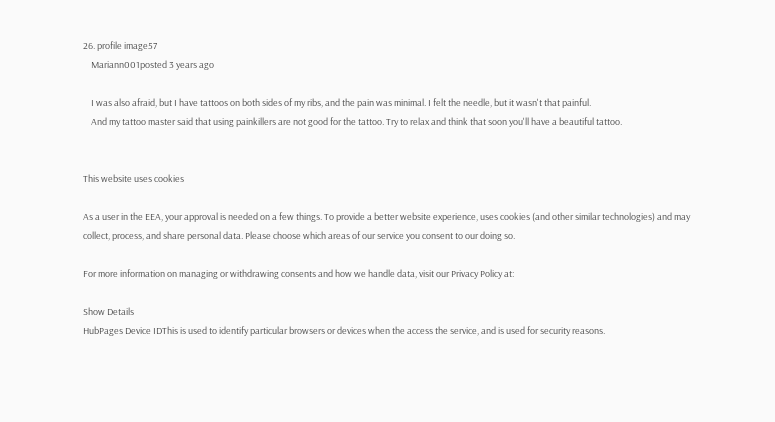26. profile image57
    Mariann001posted 3 years ago

    I was also afraid, but I have tattoos on both sides of my ribs, and the pain was minimal. I felt the needle, but it wasn't that painful.
    And my tattoo master said that using painkillers are not good for the tattoo. Try to relax and think that soon you'll have a beautiful tattoo.


This website uses cookies

As a user in the EEA, your approval is needed on a few things. To provide a better website experience, uses cookies (and other similar technologies) and may collect, process, and share personal data. Please choose which areas of our service you consent to our doing so.

For more information on managing or withdrawing consents and how we handle data, visit our Privacy Policy at:

Show Details
HubPages Device IDThis is used to identify particular browsers or devices when the access the service, and is used for security reasons.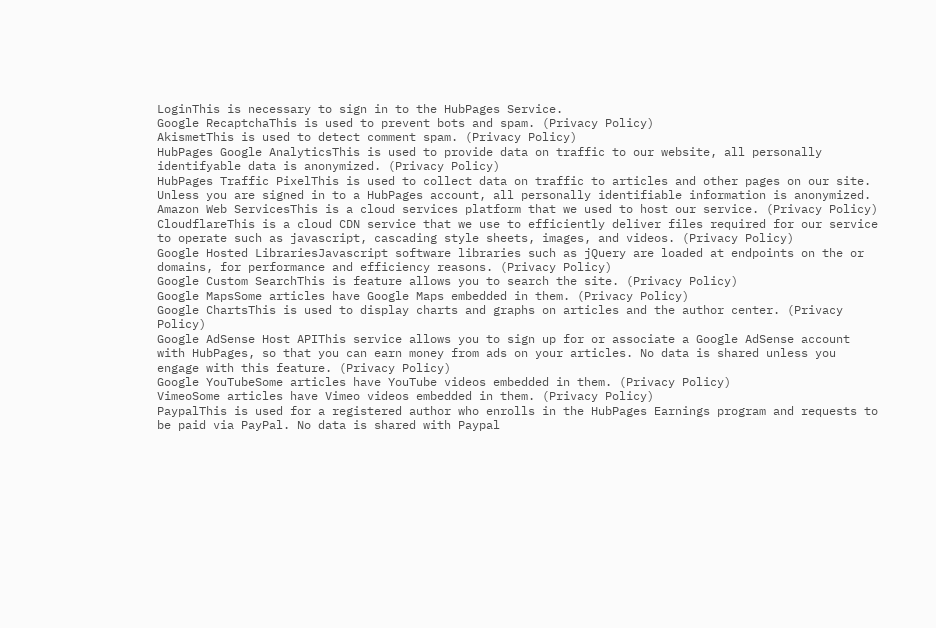LoginThis is necessary to sign in to the HubPages Service.
Google RecaptchaThis is used to prevent bots and spam. (Privacy Policy)
AkismetThis is used to detect comment spam. (Privacy Policy)
HubPages Google AnalyticsThis is used to provide data on traffic to our website, all personally identifyable data is anonymized. (Privacy Policy)
HubPages Traffic PixelThis is used to collect data on traffic to articles and other pages on our site. Unless you are signed in to a HubPages account, all personally identifiable information is anonymized.
Amazon Web ServicesThis is a cloud services platform that we used to host our service. (Privacy Policy)
CloudflareThis is a cloud CDN service that we use to efficiently deliver files required for our service to operate such as javascript, cascading style sheets, images, and videos. (Privacy Policy)
Google Hosted LibrariesJavascript software libraries such as jQuery are loaded at endpoints on the or domains, for performance and efficiency reasons. (Privacy Policy)
Google Custom SearchThis is feature allows you to search the site. (Privacy Policy)
Google MapsSome articles have Google Maps embedded in them. (Privacy Policy)
Google ChartsThis is used to display charts and graphs on articles and the author center. (Privacy Policy)
Google AdSense Host APIThis service allows you to sign up for or associate a Google AdSense account with HubPages, so that you can earn money from ads on your articles. No data is shared unless you engage with this feature. (Privacy Policy)
Google YouTubeSome articles have YouTube videos embedded in them. (Privacy Policy)
VimeoSome articles have Vimeo videos embedded in them. (Privacy Policy)
PaypalThis is used for a registered author who enrolls in the HubPages Earnings program and requests to be paid via PayPal. No data is shared with Paypal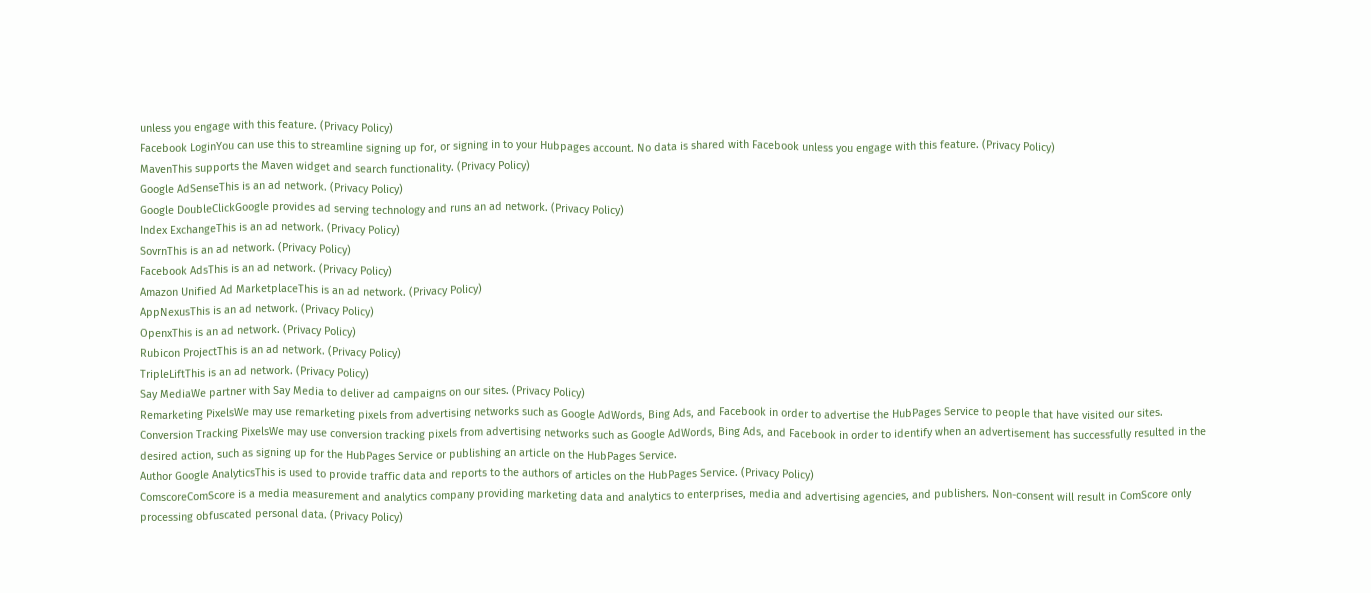unless you engage with this feature. (Privacy Policy)
Facebook LoginYou can use this to streamline signing up for, or signing in to your Hubpages account. No data is shared with Facebook unless you engage with this feature. (Privacy Policy)
MavenThis supports the Maven widget and search functionality. (Privacy Policy)
Google AdSenseThis is an ad network. (Privacy Policy)
Google DoubleClickGoogle provides ad serving technology and runs an ad network. (Privacy Policy)
Index ExchangeThis is an ad network. (Privacy Policy)
SovrnThis is an ad network. (Privacy Policy)
Facebook AdsThis is an ad network. (Privacy Policy)
Amazon Unified Ad MarketplaceThis is an ad network. (Privacy Policy)
AppNexusThis is an ad network. (Privacy Policy)
OpenxThis is an ad network. (Privacy Policy)
Rubicon ProjectThis is an ad network. (Privacy Policy)
TripleLiftThis is an ad network. (Privacy Policy)
Say MediaWe partner with Say Media to deliver ad campaigns on our sites. (Privacy Policy)
Remarketing PixelsWe may use remarketing pixels from advertising networks such as Google AdWords, Bing Ads, and Facebook in order to advertise the HubPages Service to people that have visited our sites.
Conversion Tracking PixelsWe may use conversion tracking pixels from advertising networks such as Google AdWords, Bing Ads, and Facebook in order to identify when an advertisement has successfully resulted in the desired action, such as signing up for the HubPages Service or publishing an article on the HubPages Service.
Author Google AnalyticsThis is used to provide traffic data and reports to the authors of articles on the HubPages Service. (Privacy Policy)
ComscoreComScore is a media measurement and analytics company providing marketing data and analytics to enterprises, media and advertising agencies, and publishers. Non-consent will result in ComScore only processing obfuscated personal data. (Privacy Policy)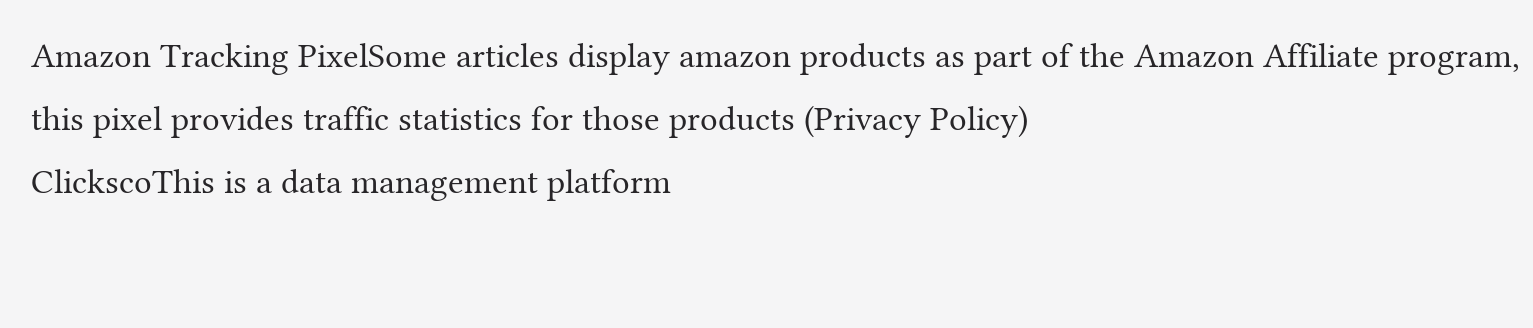Amazon Tracking PixelSome articles display amazon products as part of the Amazon Affiliate program, this pixel provides traffic statistics for those products (Privacy Policy)
ClickscoThis is a data management platform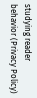studying reader behavior (Privacy Policy)